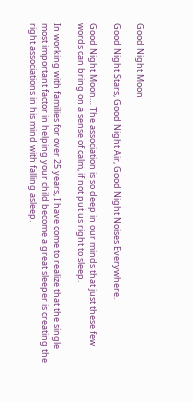Good Night Moon

Good Night Stars, Good Night Air, Good Night Noises Everywhere.

Good Night Moon… The association is so deep in our minds that just these few words can bring on a sense of calm, if not put us right to sleep.

In working with families for over 25 years, I have come to realize that the single most important factor in helping your child become a great sleeper is creating the right associations in his mind with falling asleep.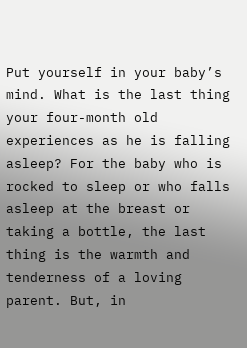Put yourself in your baby’s mind. What is the last thing your four-month old experiences as he is falling asleep? For the baby who is rocked to sleep or who falls asleep at the breast or taking a bottle, the last thing is the warmth and tenderness of a loving parent. But, in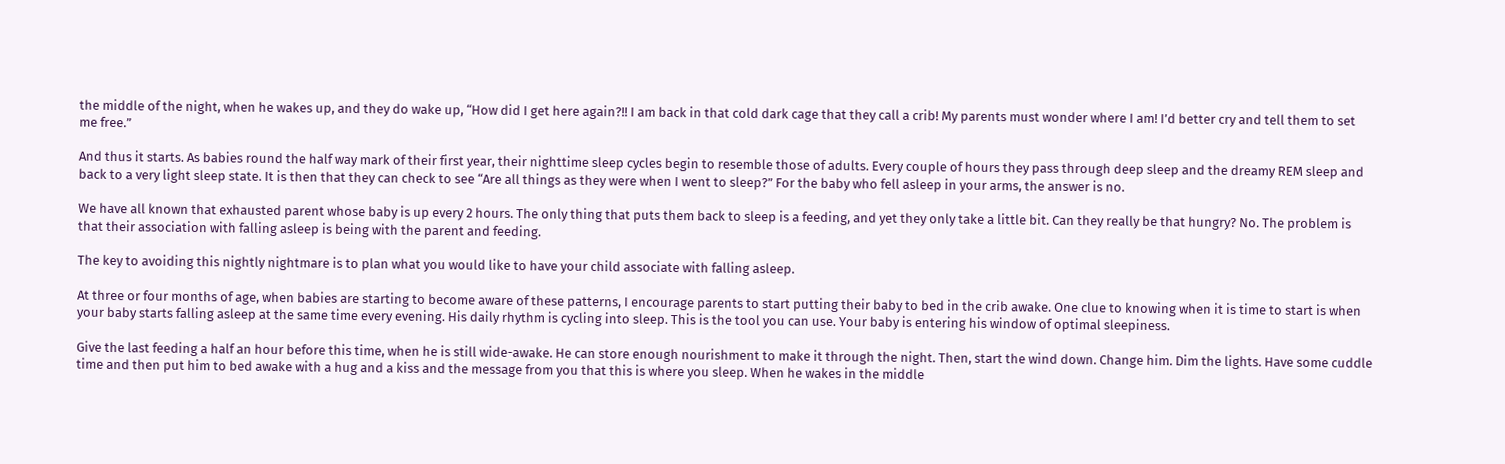the middle of the night, when he wakes up, and they do wake up, “How did I get here again?!! I am back in that cold dark cage that they call a crib! My parents must wonder where I am! I’d better cry and tell them to set me free.”

And thus it starts. As babies round the half way mark of their first year, their nighttime sleep cycles begin to resemble those of adults. Every couple of hours they pass through deep sleep and the dreamy REM sleep and back to a very light sleep state. It is then that they can check to see “Are all things as they were when I went to sleep?” For the baby who fell asleep in your arms, the answer is no.

We have all known that exhausted parent whose baby is up every 2 hours. The only thing that puts them back to sleep is a feeding, and yet they only take a little bit. Can they really be that hungry? No. The problem is that their association with falling asleep is being with the parent and feeding.

The key to avoiding this nightly nightmare is to plan what you would like to have your child associate with falling asleep.

At three or four months of age, when babies are starting to become aware of these patterns, I encourage parents to start putting their baby to bed in the crib awake. One clue to knowing when it is time to start is when your baby starts falling asleep at the same time every evening. His daily rhythm is cycling into sleep. This is the tool you can use. Your baby is entering his window of optimal sleepiness.

Give the last feeding a half an hour before this time, when he is still wide-awake. He can store enough nourishment to make it through the night. Then, start the wind down. Change him. Dim the lights. Have some cuddle time and then put him to bed awake with a hug and a kiss and the message from you that this is where you sleep. When he wakes in the middle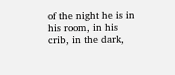of the night he is in his room, in his crib, in the dark,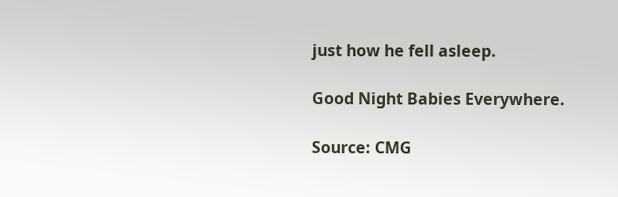just how he fell asleep.

Good Night Babies Everywhere.

Source: CMG